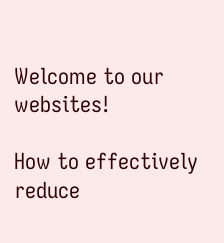Welcome to our websites!

How to effectively reduce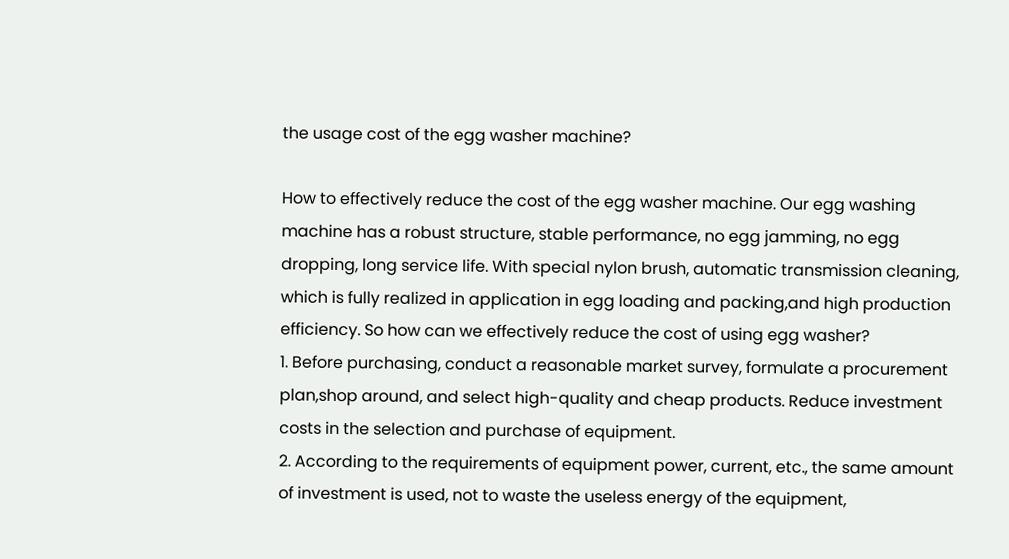the usage cost of the egg washer machine?

How to effectively reduce the cost of the egg washer machine. Our egg washing machine has a robust structure, stable performance, no egg jamming, no egg dropping, long service life. With special nylon brush, automatic transmission cleaning, which is fully realized in application in egg loading and packing,and high production efficiency. So how can we effectively reduce the cost of using egg washer?
1. Before purchasing, conduct a reasonable market survey, formulate a procurement plan,shop around, and select high-quality and cheap products. Reduce investment costs in the selection and purchase of equipment.
2. According to the requirements of equipment power, current, etc., the same amount of investment is used, not to waste the useless energy of the equipment,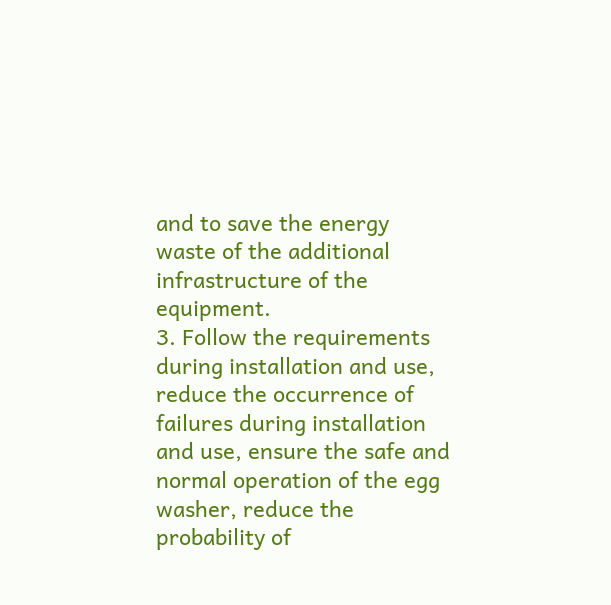and to save the energy waste of the additional infrastructure of the equipment.
3. Follow the requirements during installation and use, reduce the occurrence of failures during installation and use, ensure the safe and normal operation of the egg washer, reduce the probability of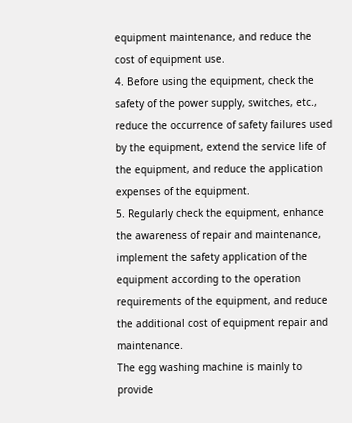equipment maintenance, and reduce the cost of equipment use.
4. Before using the equipment, check the safety of the power supply, switches, etc., reduce the occurrence of safety failures used by the equipment, extend the service life of the equipment, and reduce the application expenses of the equipment.
5. Regularly check the equipment, enhance the awareness of repair and maintenance, implement the safety application of the equipment according to the operation requirements of the equipment, and reduce the additional cost of equipment repair and maintenance.
The egg washing machine is mainly to provide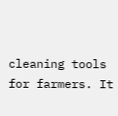cleaning tools for farmers. It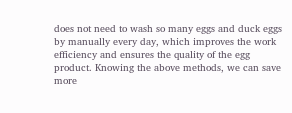does not need to wash so many eggs and duck eggs by manually every day, which improves the work efficiency and ensures the quality of the egg product. Knowing the above methods, we can save more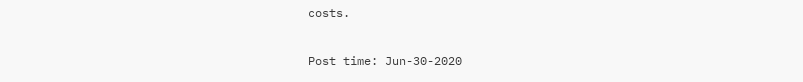costs.

Post time: Jun-30-2020